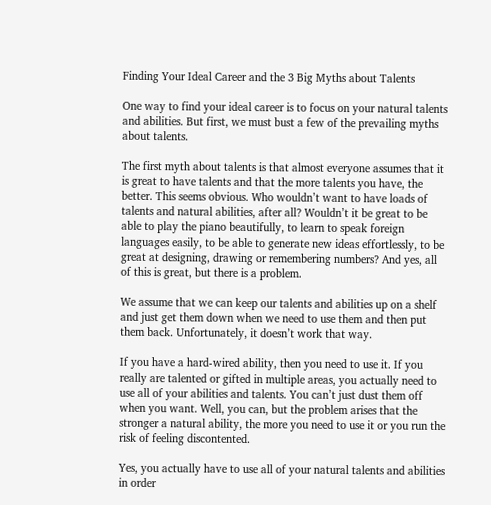Finding Your Ideal Career and the 3 Big Myths about Talents

One way to find your ideal career is to focus on your natural talents and abilities. But first, we must bust a few of the prevailing myths about talents.

The first myth about talents is that almost everyone assumes that it is great to have talents and that the more talents you have, the better. This seems obvious. Who wouldn’t want to have loads of talents and natural abilities, after all? Wouldn’t it be great to be able to play the piano beautifully, to learn to speak foreign languages easily, to be able to generate new ideas effortlessly, to be great at designing, drawing or remembering numbers? And yes, all of this is great, but there is a problem.

We assume that we can keep our talents and abilities up on a shelf and just get them down when we need to use them and then put them back. Unfortunately, it doesn’t work that way.

If you have a hard-wired ability, then you need to use it. If you really are talented or gifted in multiple areas, you actually need to use all of your abilities and talents. You can’t just dust them off when you want. Well, you can, but the problem arises that the stronger a natural ability, the more you need to use it or you run the risk of feeling discontented.

Yes, you actually have to use all of your natural talents and abilities in order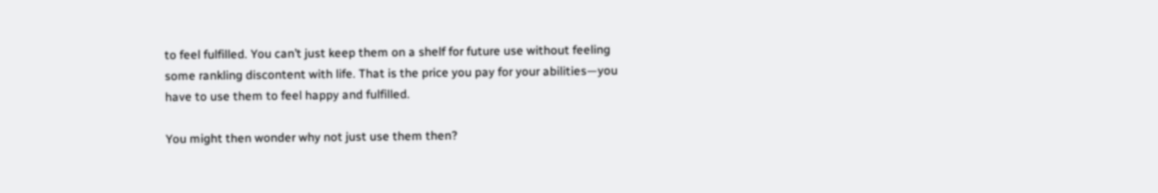to feel fulfilled. You can’t just keep them on a shelf for future use without feeling some rankling discontent with life. That is the price you pay for your abilities—you have to use them to feel happy and fulfilled.

You might then wonder why not just use them then?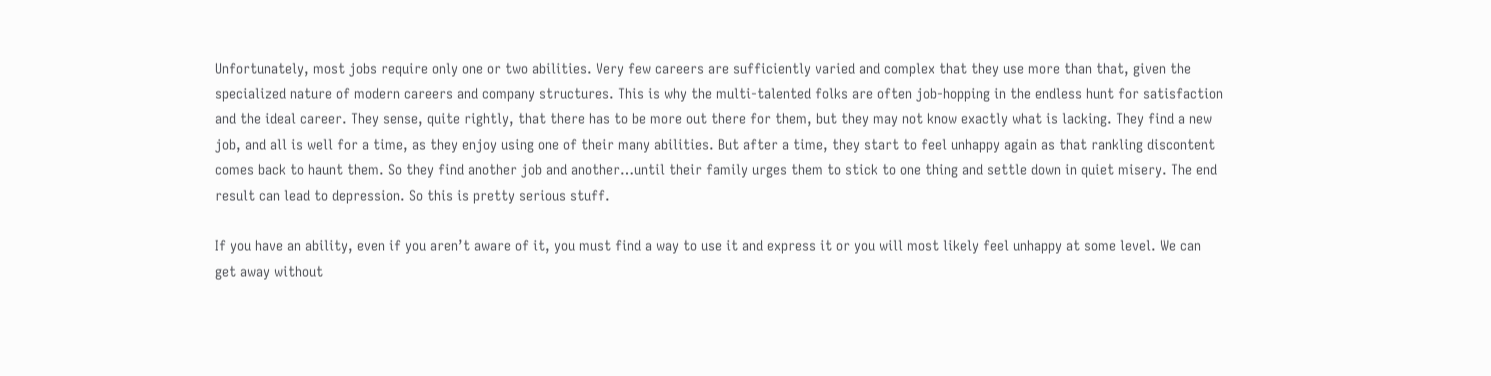Unfortunately, most jobs require only one or two abilities. Very few careers are sufficiently varied and complex that they use more than that, given the specialized nature of modern careers and company structures. This is why the multi-talented folks are often job-hopping in the endless hunt for satisfaction and the ideal career. They sense, quite rightly, that there has to be more out there for them, but they may not know exactly what is lacking. They find a new job, and all is well for a time, as they enjoy using one of their many abilities. But after a time, they start to feel unhappy again as that rankling discontent comes back to haunt them. So they find another job and another…until their family urges them to stick to one thing and settle down in quiet misery. The end result can lead to depression. So this is pretty serious stuff.

If you have an ability, even if you aren’t aware of it, you must find a way to use it and express it or you will most likely feel unhappy at some level. We can get away without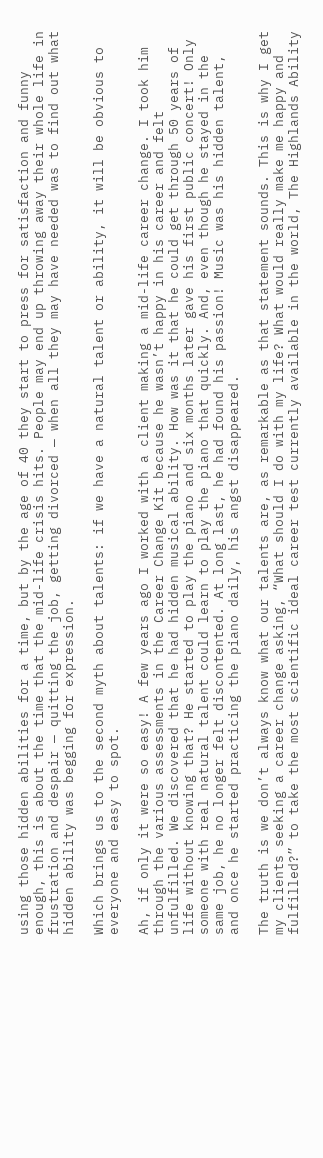using those hidden abilities for a time, but by the age of 40 they start to press for satisfaction and funny enough, this is about the time that the mid-life crisis hits. People may end up throwing away their whole life in frustration and despair — quitting the job, getting divorced — when all they may have needed was to find out what hidden ability was begging for expression.

Which brings us to the second myth about talents: if we have a natural talent or ability, it will be obvious to everyone and easy to spot.

Ah, if only it were so easy! A few years ago I worked with a client making a mid-life career change. I took him through the various assessments in the Career Change Kit because he wasn’t happy in his career and felt unfulfilled. We discovered that he had hidden musical ability. How was it that he could get through 50 years of life without knowing that? He started to play the piano and six months later gave his first public concert! Only someone with real natural talent could learn to play the piano that quickly. And, even though he stayed in the same job, he no longer felt discontented. At long last, he had found his passion! Music was his hidden talent, and once he started practicing the piano daily, his angst disappeared.

The truth is we don’t always know what our talents are, as remarkable as that statement sounds. This is why I get my clients seeking a career change asking, “What should I do with my life? What would really make me happy and fulfilled?” to take the most scientific ideal career test currently available in the world, The Highlands Ability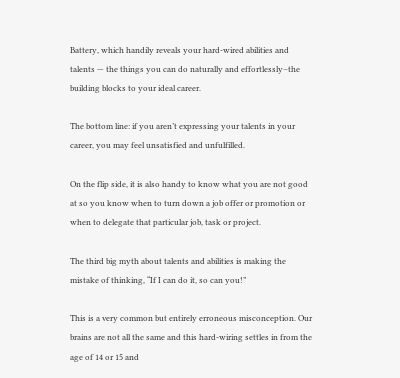Battery, which handily reveals your hard-wired abilities and talents — the things you can do naturally and effortlessly–the building blocks to your ideal career.

The bottom line: if you aren’t expressing your talents in your career, you may feel unsatisfied and unfulfilled.

On the flip side, it is also handy to know what you are not good at so you know when to turn down a job offer or promotion or when to delegate that particular job, task or project.

The third big myth about talents and abilities is making the mistake of thinking, “If I can do it, so can you!”

This is a very common but entirely erroneous misconception. Our brains are not all the same and this hard-wiring settles in from the age of 14 or 15 and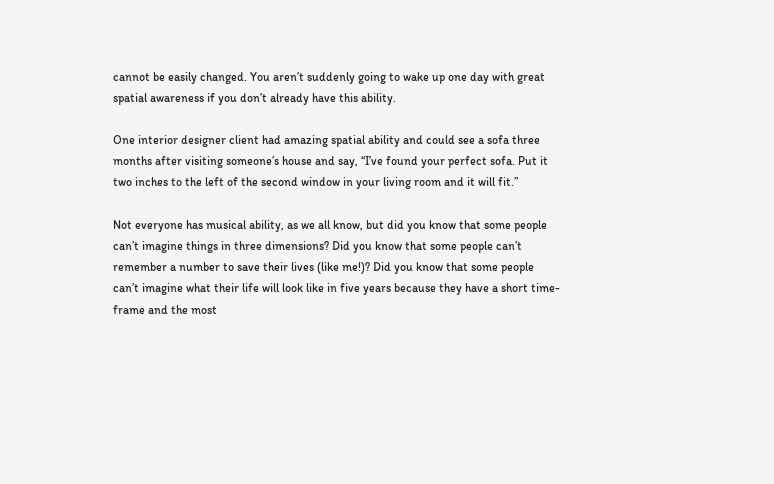cannot be easily changed. You aren’t suddenly going to wake up one day with great spatial awareness if you don’t already have this ability.

One interior designer client had amazing spatial ability and could see a sofa three months after visiting someone’s house and say, “I’ve found your perfect sofa. Put it two inches to the left of the second window in your living room and it will fit.”

Not everyone has musical ability, as we all know, but did you know that some people can’t imagine things in three dimensions? Did you know that some people can’t remember a number to save their lives (like me!)? Did you know that some people can’t imagine what their life will look like in five years because they have a short time-frame and the most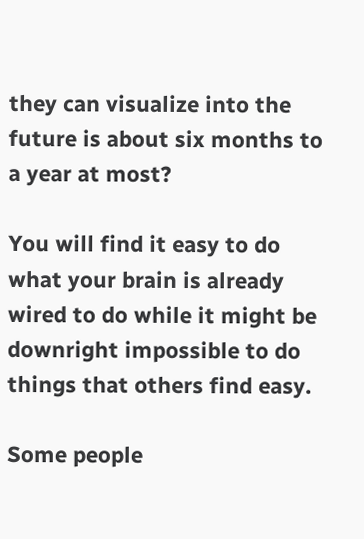they can visualize into the future is about six months to a year at most?

You will find it easy to do what your brain is already wired to do while it might be downright impossible to do things that others find easy.

Some people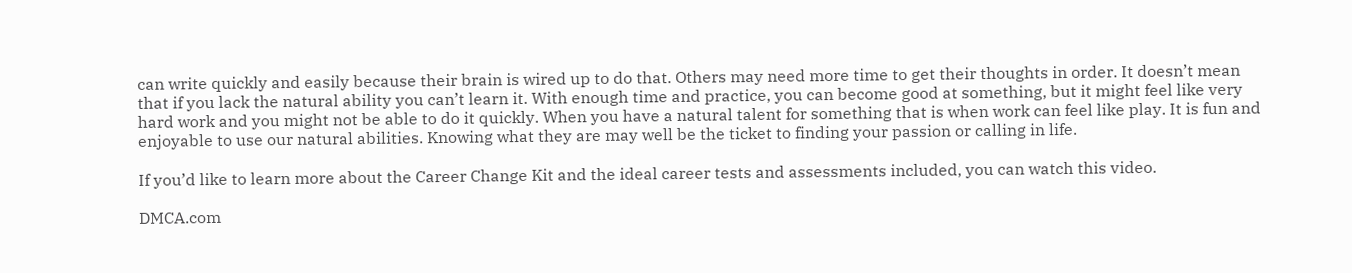can write quickly and easily because their brain is wired up to do that. Others may need more time to get their thoughts in order. It doesn’t mean that if you lack the natural ability you can’t learn it. With enough time and practice, you can become good at something, but it might feel like very hard work and you might not be able to do it quickly. When you have a natural talent for something that is when work can feel like play. It is fun and enjoyable to use our natural abilities. Knowing what they are may well be the ticket to finding your passion or calling in life.

If you’d like to learn more about the Career Change Kit and the ideal career tests and assessments included, you can watch this video.

DMCA.com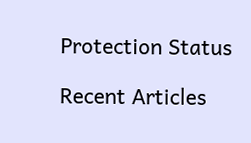Protection Status

Recent Articles